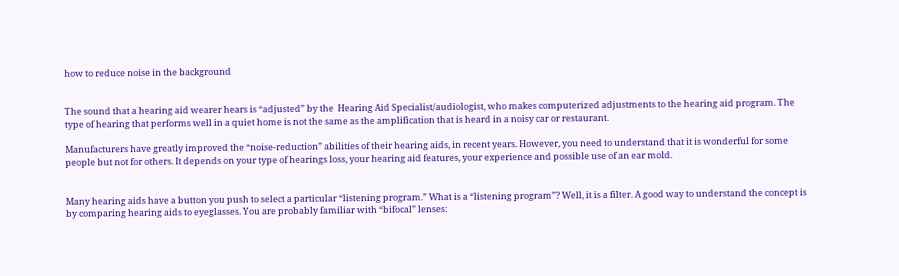how to reduce noise in the background


The sound that a hearing aid wearer hears is “adjusted” by the  Hearing Aid Specialist/audiologist, who makes computerized adjustments to the hearing aid program. The type of hearing that performs well in a quiet home is not the same as the amplification that is heard in a noisy car or restaurant.

Manufacturers have greatly improved the “noise-reduction” abilities of their hearing aids, in recent years. However, you need to understand that it is wonderful for some people but not for others. It depends on your type of hearings loss, your hearing aid features, your experience and possible use of an ear mold.


Many hearing aids have a button you push to select a particular “listening program.” What is a “listening program”? Well, it is a filter. A good way to understand the concept is by comparing hearing aids to eyeglasses. You are probably familiar with “bifocal” lenses: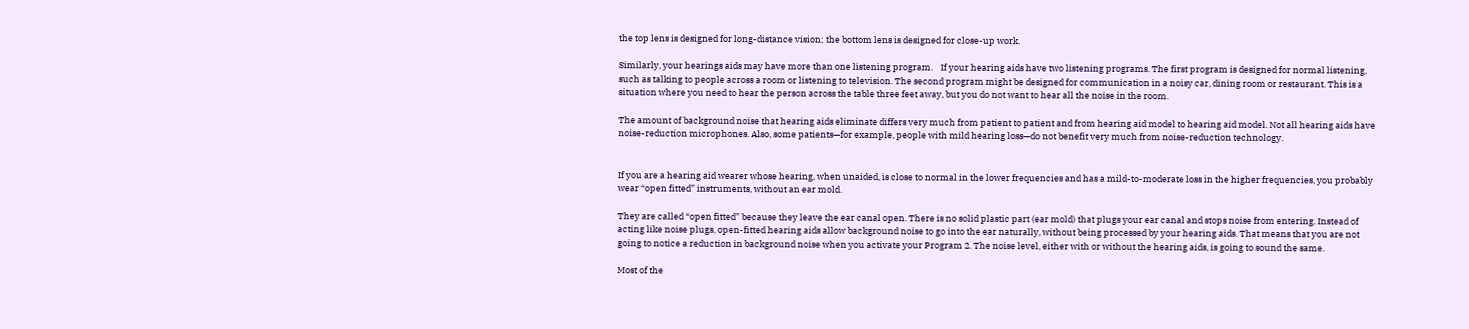the top lens is designed for long-distance vision; the bottom lens is designed for close-up work.

Similarly, your hearings aids may have more than one listening program.    If your hearing aids have two listening programs. The first program is designed for normal listening, such as talking to people across a room or listening to television. The second program might be designed for communication in a noisy car, dining room or restaurant. This is a situation where you need to hear the person across the table three feet away, but you do not want to hear all the noise in the room.

The amount of background noise that hearing aids eliminate differs very much from patient to patient and from hearing aid model to hearing aid model. Not all hearing aids have noise-reduction microphones. Also, some patients—for example, people with mild hearing loss—do not benefit very much from noise-reduction technology.


If you are a hearing aid wearer whose hearing, when unaided, is close to normal in the lower frequencies and has a mild-to-moderate loss in the higher frequencies, you probably wear “open fitted” instruments, without an ear mold.

They are called “open fitted” because they leave the ear canal open. There is no solid plastic part (ear mold) that plugs your ear canal and stops noise from entering. Instead of acting like noise plugs, open-fitted hearing aids allow background noise to go into the ear naturally, without being processed by your hearing aids. That means that you are not going to notice a reduction in background noise when you activate your Program 2. The noise level, either with or without the hearing aids, is going to sound the same.

Most of the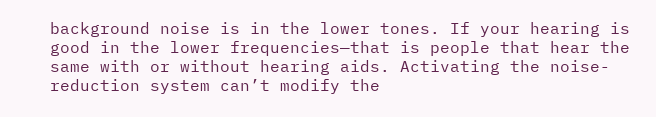background noise is in the lower tones. If your hearing is good in the lower frequencies—that is people that hear the same with or without hearing aids. Activating the noise-reduction system can’t modify the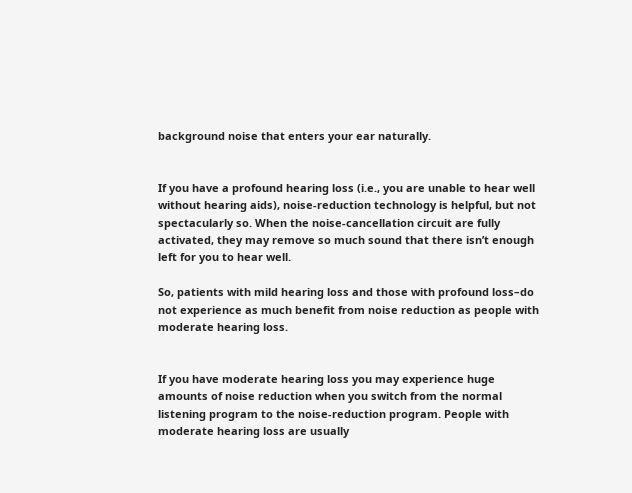background noise that enters your ear naturally.


If you have a profound hearing loss (i.e., you are unable to hear well without hearing aids), noise-reduction technology is helpful, but not spectacularly so. When the noise-cancellation circuit are fully activated, they may remove so much sound that there isn’t enough left for you to hear well.

So, patients with mild hearing loss and those with profound loss–do not experience as much benefit from noise reduction as people with moderate hearing loss.


If you have moderate hearing loss you may experience huge amounts of noise reduction when you switch from the normal listening program to the noise-reduction program. People with moderate hearing loss are usually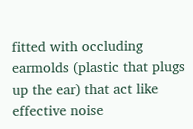fitted with occluding earmolds (plastic that plugs up the ear) that act like effective noise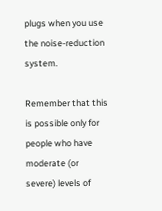plugs when you use the noise-reduction system.

Remember that this is possible only for people who have moderate (or severe) levels of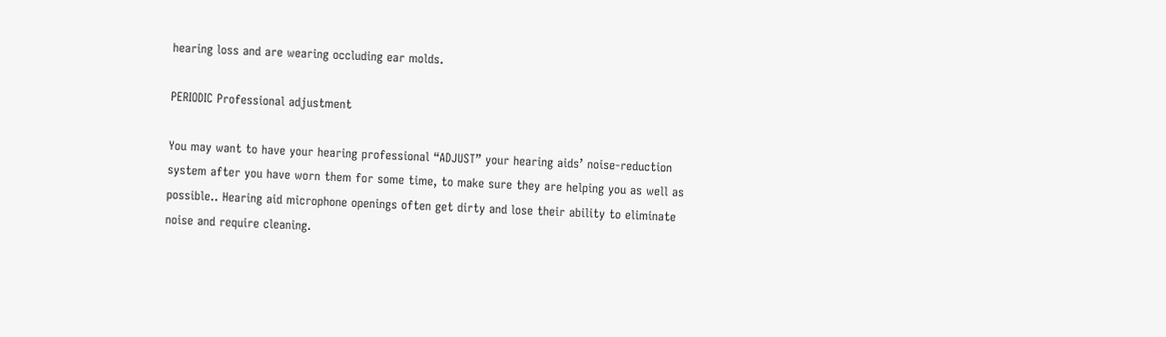hearing loss and are wearing occluding ear molds.

PERIODIC Professional adjustment

You may want to have your hearing professional “ADJUST” your hearing aids’ noise-reduction system after you have worn them for some time, to make sure they are helping you as well as possible.. Hearing aid microphone openings often get dirty and lose their ability to eliminate noise and require cleaning.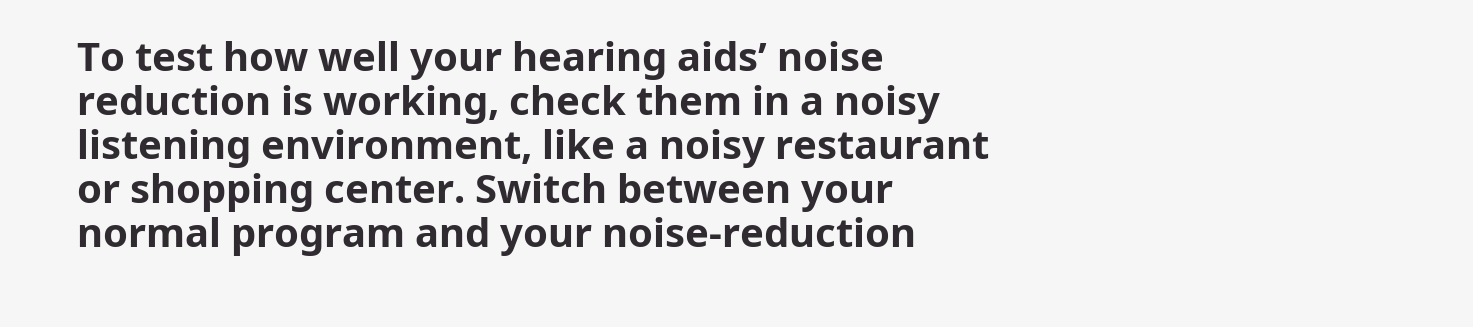To test how well your hearing aids’ noise reduction is working, check them in a noisy listening environment, like a noisy restaurant or shopping center. Switch between your normal program and your noise-reduction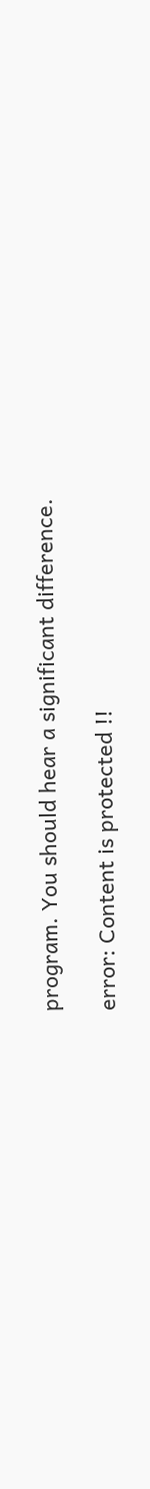program. You should hear a significant difference.

error: Content is protected !!